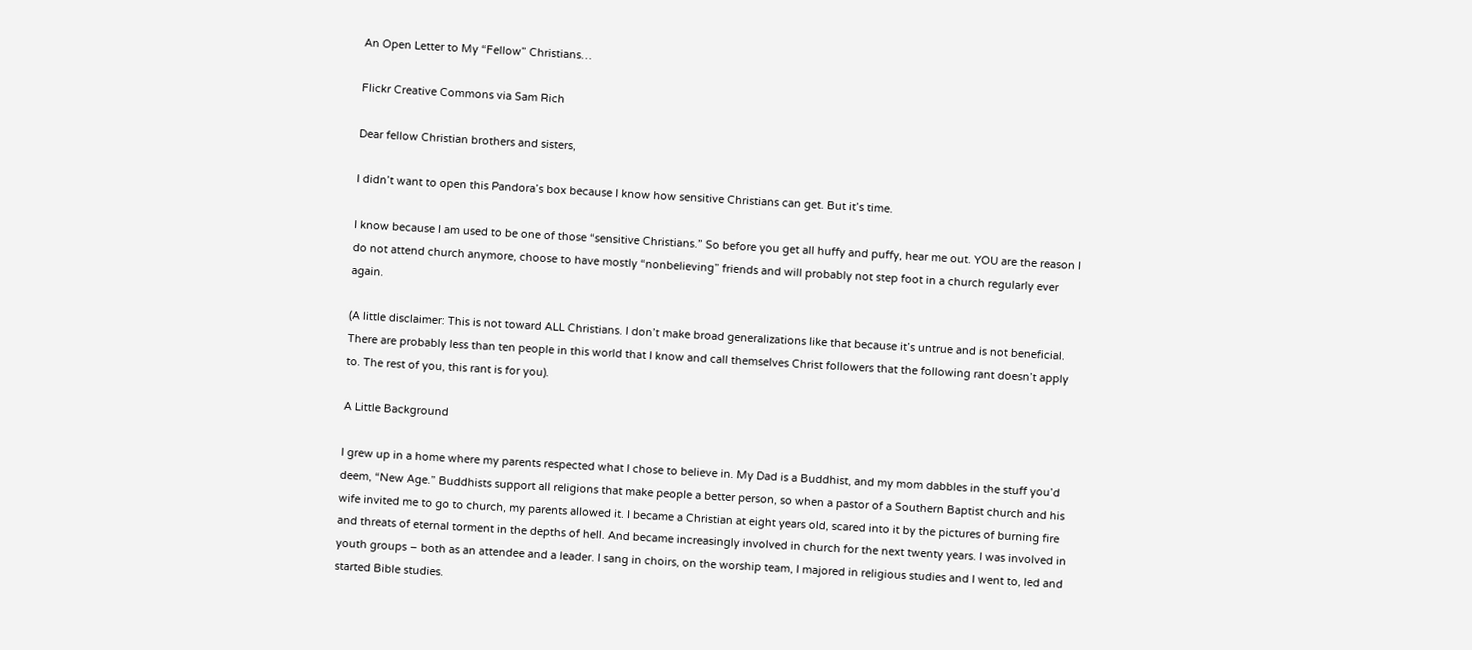An Open Letter to My “Fellow” Christians…

Flickr Creative Commons via Sam Rich

Dear fellow Christian brothers and sisters,

I didn’t want to open this Pandora’s box because I know how sensitive Christians can get. But it’s time.

I know because I am used to be one of those “sensitive Christians.” So before you get all huffy and puffy, hear me out. YOU are the reason I do not attend church anymore, choose to have mostly “nonbelieving” friends and will probably not step foot in a church regularly ever again.

(A little disclaimer: This is not toward ALL Christians. I don’t make broad generalizations like that because it’s untrue and is not beneficial. There are probably less than ten people in this world that I know and call themselves Christ followers that the following rant doesn’t apply to. The rest of you, this rant is for you).

A Little Background

I grew up in a home where my parents respected what I chose to believe in. My Dad is a Buddhist, and my mom dabbles in the stuff you’d deem, “New Age.” Buddhists support all religions that make people a better person, so when a pastor of a Southern Baptist church and his wife invited me to go to church, my parents allowed it. I became a Christian at eight years old, scared into it by the pictures of burning fire and threats of eternal torment in the depths of hell. And became increasingly involved in church for the next twenty years. I was involved in youth groups – both as an attendee and a leader. I sang in choirs, on the worship team, I majored in religious studies and I went to, led and started Bible studies.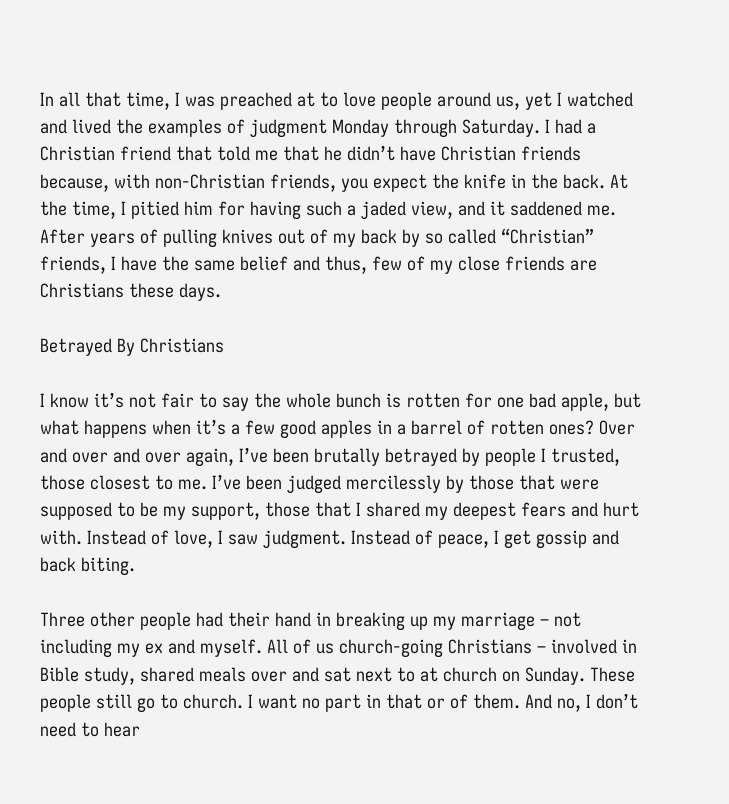In all that time, I was preached at to love people around us, yet I watched and lived the examples of judgment Monday through Saturday. I had a Christian friend that told me that he didn’t have Christian friends because, with non-Christian friends, you expect the knife in the back. At the time, I pitied him for having such a jaded view, and it saddened me. After years of pulling knives out of my back by so called “Christian” friends, I have the same belief and thus, few of my close friends are Christians these days.

Betrayed By Christians

I know it’s not fair to say the whole bunch is rotten for one bad apple, but what happens when it’s a few good apples in a barrel of rotten ones? Over and over and over again, I’ve been brutally betrayed by people I trusted, those closest to me. I’ve been judged mercilessly by those that were supposed to be my support, those that I shared my deepest fears and hurt with. Instead of love, I saw judgment. Instead of peace, I get gossip and back biting.

Three other people had their hand in breaking up my marriage – not including my ex and myself. All of us church-going Christians – involved in Bible study, shared meals over and sat next to at church on Sunday. These people still go to church. I want no part in that or of them. And no, I don’t need to hear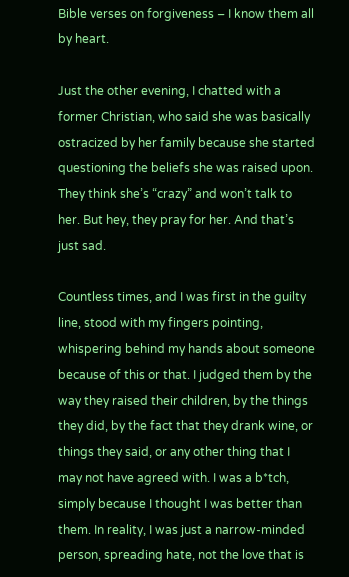Bible verses on forgiveness – I know them all by heart.

Just the other evening, I chatted with a former Christian, who said she was basically ostracized by her family because she started questioning the beliefs she was raised upon. They think she’s “crazy” and won’t talk to her. But hey, they pray for her. And that’s just sad.

Countless times, and I was first in the guilty line, stood with my fingers pointing, whispering behind my hands about someone because of this or that. I judged them by the way they raised their children, by the things they did, by the fact that they drank wine, or things they said, or any other thing that I may not have agreed with. I was a b*tch, simply because I thought I was better than them. In reality, I was just a narrow-minded person, spreading hate, not the love that is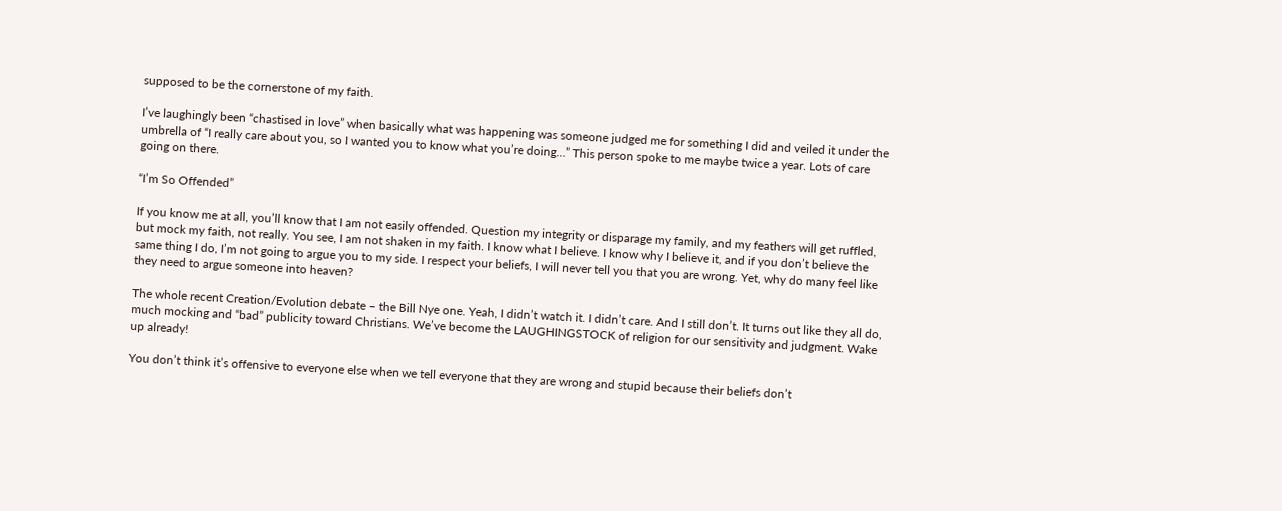supposed to be the cornerstone of my faith.

I’ve laughingly been “chastised in love” when basically what was happening was someone judged me for something I did and veiled it under the umbrella of “I really care about you, so I wanted you to know what you’re doing…” This person spoke to me maybe twice a year. Lots of care going on there.

“I’m So Offended”

If you know me at all, you’ll know that I am not easily offended. Question my integrity or disparage my family, and my feathers will get ruffled, but mock my faith, not really. You see, I am not shaken in my faith. I know what I believe. I know why I believe it, and if you don’t believe the same thing I do, I’m not going to argue you to my side. I respect your beliefs, I will never tell you that you are wrong. Yet, why do many feel like they need to argue someone into heaven?

The whole recent Creation/Evolution debate – the Bill Nye one. Yeah, I didn’t watch it. I didn’t care. And I still don’t. It turns out like they all do, much mocking and “bad” publicity toward Christians. We’ve become the LAUGHINGSTOCK of religion for our sensitivity and judgment. Wake up already!

You don’t think it’s offensive to everyone else when we tell everyone that they are wrong and stupid because their beliefs don’t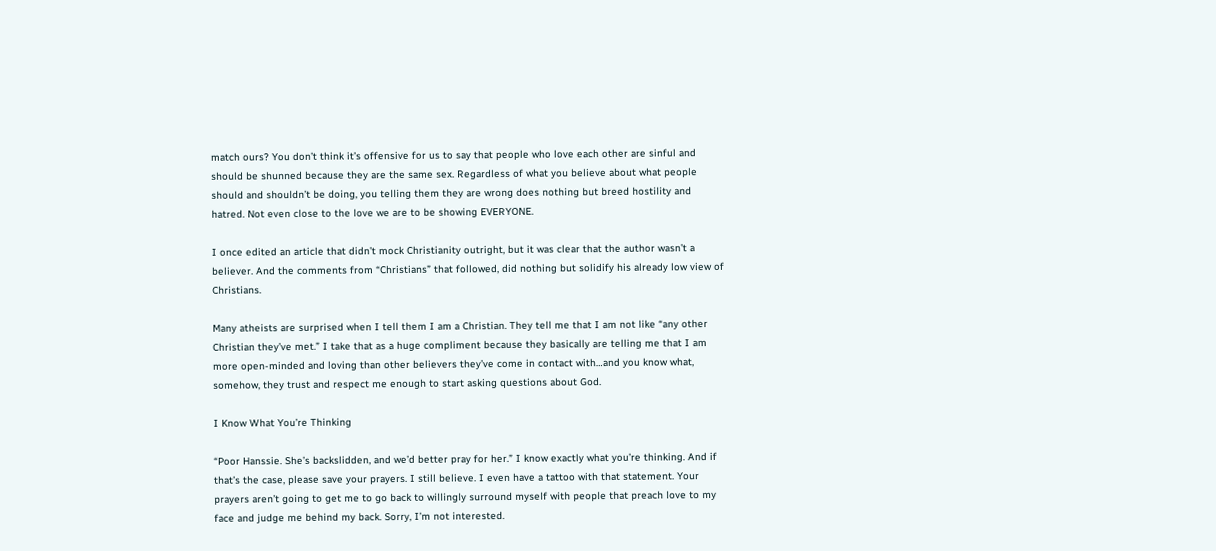match ours? You don’t think it’s offensive for us to say that people who love each other are sinful and should be shunned because they are the same sex. Regardless of what you believe about what people should and shouldn’t be doing, you telling them they are wrong does nothing but breed hostility and hatred. Not even close to the love we are to be showing EVERYONE.

I once edited an article that didn’t mock Christianity outright, but it was clear that the author wasn’t a believer. And the comments from “Christians” that followed, did nothing but solidify his already low view of Christians.

Many atheists are surprised when I tell them I am a Christian. They tell me that I am not like “any other Christian they’ve met.” I take that as a huge compliment because they basically are telling me that I am more open-minded and loving than other believers they’ve come in contact with…and you know what, somehow, they trust and respect me enough to start asking questions about God.

I Know What You’re Thinking

“Poor Hanssie. She’s backslidden, and we’d better pray for her.” I know exactly what you’re thinking. And if that’s the case, please save your prayers. I still believe. I even have a tattoo with that statement. Your prayers aren’t going to get me to go back to willingly surround myself with people that preach love to my face and judge me behind my back. Sorry, I’m not interested.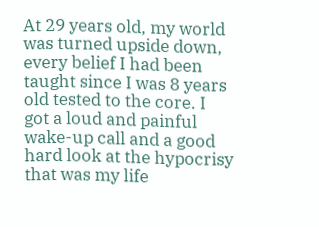At 29 years old, my world was turned upside down, every belief I had been taught since I was 8 years old tested to the core. I got a loud and painful wake-up call and a good hard look at the hypocrisy that was my life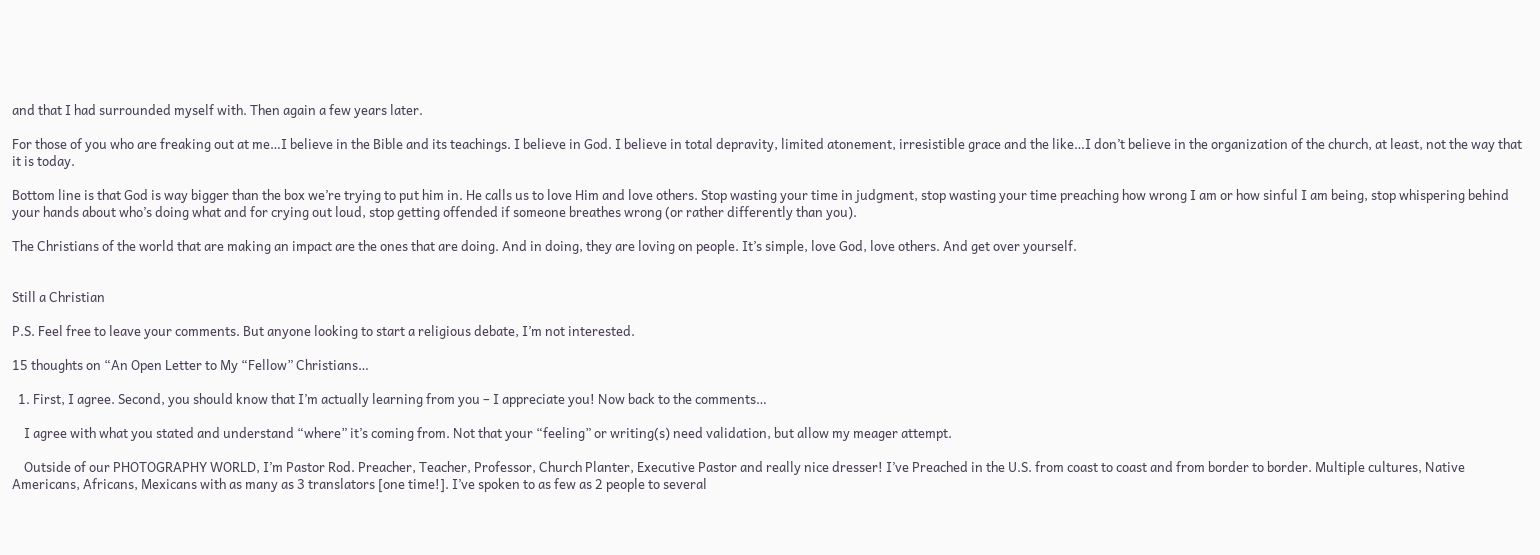and that I had surrounded myself with. Then again a few years later.

For those of you who are freaking out at me…I believe in the Bible and its teachings. I believe in God. I believe in total depravity, limited atonement, irresistible grace and the like…I don’t believe in the organization of the church, at least, not the way that it is today.

Bottom line is that God is way bigger than the box we’re trying to put him in. He calls us to love Him and love others. Stop wasting your time in judgment, stop wasting your time preaching how wrong I am or how sinful I am being, stop whispering behind your hands about who’s doing what and for crying out loud, stop getting offended if someone breathes wrong (or rather differently than you).

The Christians of the world that are making an impact are the ones that are doing. And in doing, they are loving on people. It’s simple, love God, love others. And get over yourself.


Still a Christian

P.S. Feel free to leave your comments. But anyone looking to start a religious debate, I’m not interested.

15 thoughts on “An Open Letter to My “Fellow” Christians…

  1. First, I agree. Second, you should know that I’m actually learning from you – I appreciate you! Now back to the comments…

    I agree with what you stated and understand “where” it’s coming from. Not that your “feeling” or writing(s) need validation, but allow my meager attempt.

    Outside of our PHOTOGRAPHY WORLD, I’m Pastor Rod. Preacher, Teacher, Professor, Church Planter, Executive Pastor and really nice dresser! I’ve Preached in the U.S. from coast to coast and from border to border. Multiple cultures, Native Americans, Africans, Mexicans with as many as 3 translators [one time!]. I’ve spoken to as few as 2 people to several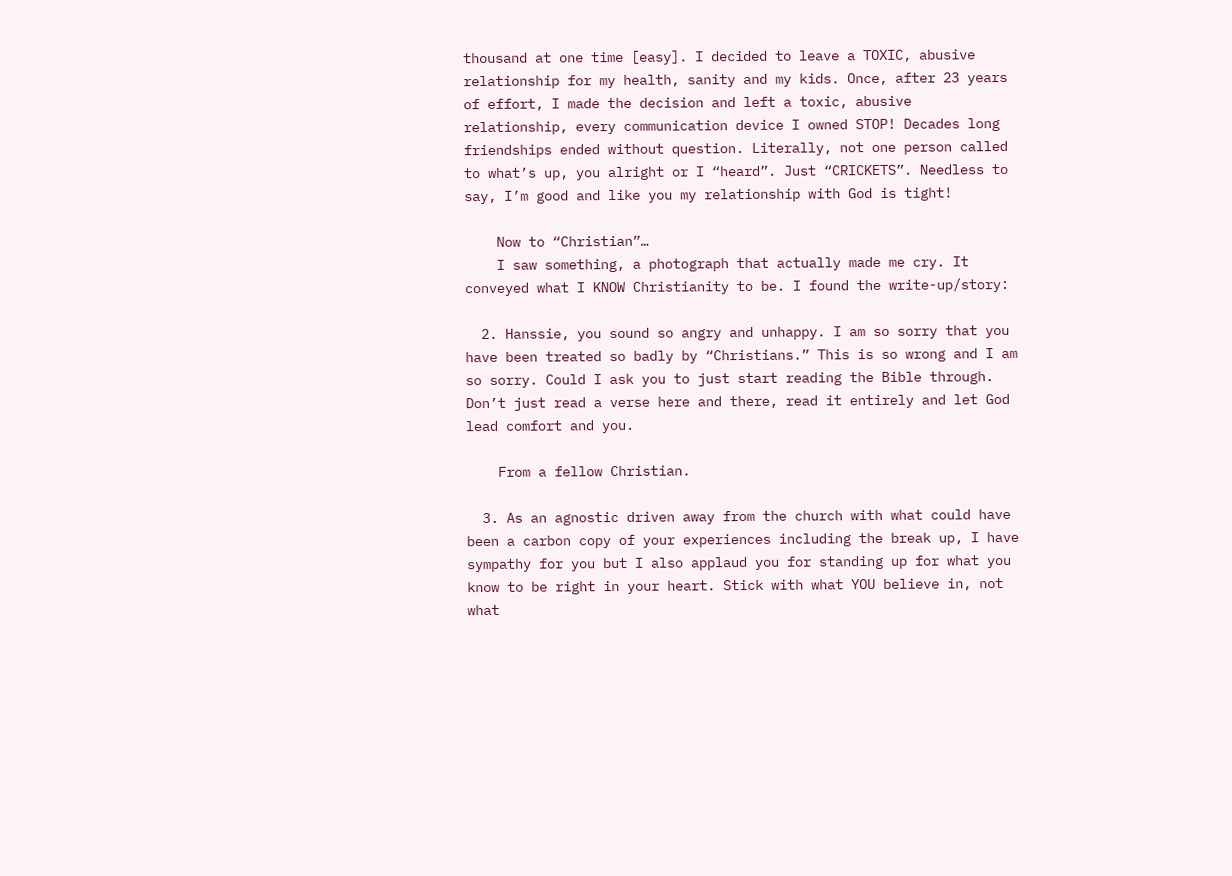thousand at one time [easy]. I decided to leave a TOXIC, abusive relationship for my health, sanity and my kids. Once, after 23 years of effort, I made the decision and left a toxic, abusive relationship, every communication device I owned STOP! Decades long friendships ended without question. Literally, not one person called to what’s up, you alright or I “heard”. Just “CRICKETS”. Needless to say, I’m good and like you my relationship with God is tight!

    Now to “Christian”…
    I saw something, a photograph that actually made me cry. It conveyed what I KNOW Christianity to be. I found the write-up/story:

  2. Hanssie, you sound so angry and unhappy. I am so sorry that you have been treated so badly by “Christians.” This is so wrong and I am so sorry. Could I ask you to just start reading the Bible through. Don’t just read a verse here and there, read it entirely and let God lead comfort and you.

    From a fellow Christian.

  3. As an agnostic driven away from the church with what could have been a carbon copy of your experiences including the break up, I have sympathy for you but I also applaud you for standing up for what you know to be right in your heart. Stick with what YOU believe in, not what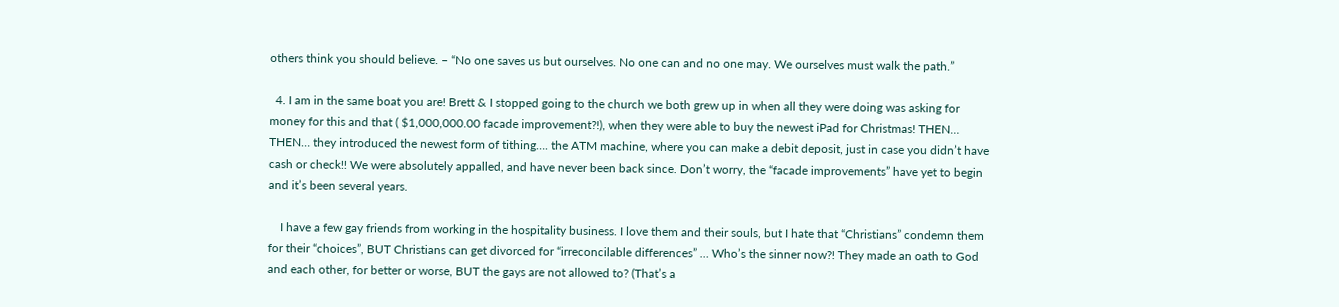others think you should believe. – “No one saves us but ourselves. No one can and no one may. We ourselves must walk the path.”

  4. I am in the same boat you are! Brett & I stopped going to the church we both grew up in when all they were doing was asking for money for this and that ( $1,000,000.00 facade improvement?!), when they were able to buy the newest iPad for Christmas! THEN… THEN… they introduced the newest form of tithing…. the ATM machine, where you can make a debit deposit, just in case you didn’t have cash or check!! We were absolutely appalled, and have never been back since. Don’t worry, the “facade improvements” have yet to begin and it’s been several years.

    I have a few gay friends from working in the hospitality business. I love them and their souls, but I hate that “Christians” condemn them for their “choices”, BUT Christians can get divorced for “irreconcilable differences” … Who’s the sinner now?! They made an oath to God and each other, for better or worse, BUT the gays are not allowed to? (That’s a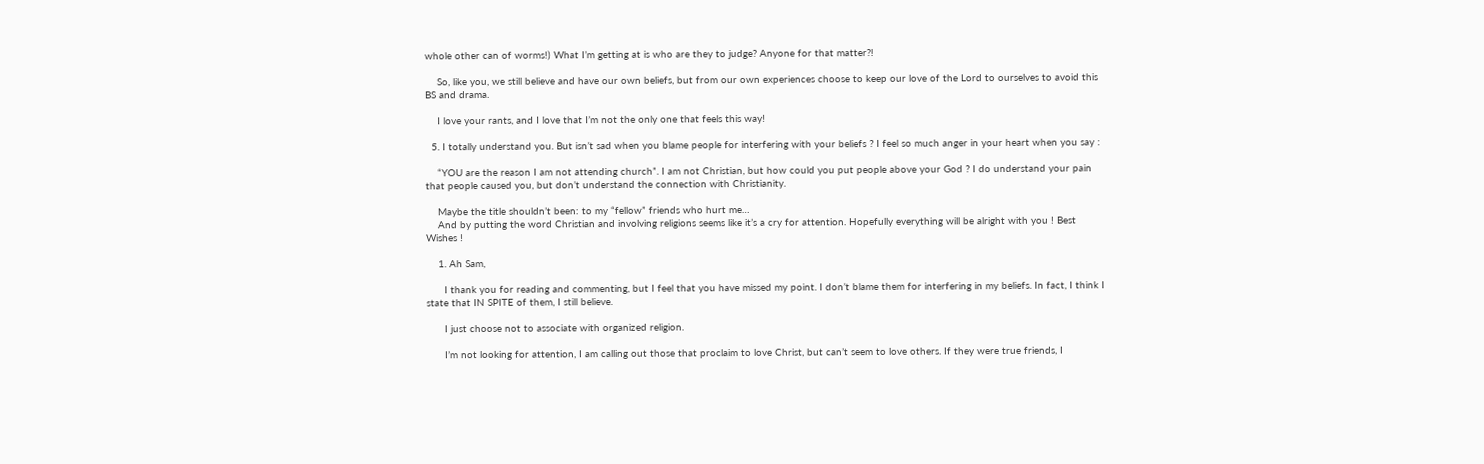whole other can of worms!) What I’m getting at is who are they to judge? Anyone for that matter?!

    So, like you, we still believe and have our own beliefs, but from our own experiences choose to keep our love of the Lord to ourselves to avoid this BS and drama.

    I love your rants, and I love that I’m not the only one that feels this way!

  5. I totally understand you. But isn’t sad when you blame people for interfering with your beliefs ? I feel so much anger in your heart when you say :

    “YOU are the reason I am not attending church”. I am not Christian, but how could you put people above your God ? I do understand your pain that people caused you, but don’t understand the connection with Christianity.

    Maybe the title shouldn’t been: to my “fellow” friends who hurt me…
    And by putting the word Christian and involving religions seems like it’s a cry for attention. Hopefully everything will be alright with you ! Best Wishes !

    1. Ah Sam,

      I thank you for reading and commenting, but I feel that you have missed my point. I don’t blame them for interfering in my beliefs. In fact, I think I state that IN SPITE of them, I still believe.

      I just choose not to associate with organized religion.

      I’m not looking for attention, I am calling out those that proclaim to love Christ, but can’t seem to love others. If they were true friends, I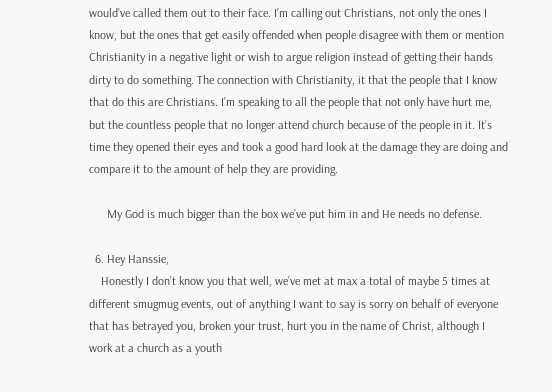would’ve called them out to their face. I’m calling out Christians, not only the ones I know, but the ones that get easily offended when people disagree with them or mention Christianity in a negative light or wish to argue religion instead of getting their hands dirty to do something. The connection with Christianity, it that the people that I know that do this are Christians. I’m speaking to all the people that not only have hurt me, but the countless people that no longer attend church because of the people in it. It’s time they opened their eyes and took a good hard look at the damage they are doing and compare it to the amount of help they are providing.

      My God is much bigger than the box we’ve put him in and He needs no defense.

  6. Hey Hanssie,
    Honestly I don’t know you that well, we’ve met at max a total of maybe 5 times at different smugmug events, out of anything I want to say is sorry on behalf of everyone that has betrayed you, broken your trust, hurt you in the name of Christ, although I work at a church as a youth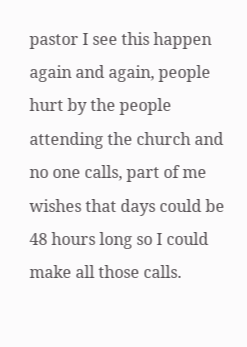pastor I see this happen again and again, people hurt by the people attending the church and no one calls, part of me wishes that days could be 48 hours long so I could make all those calls.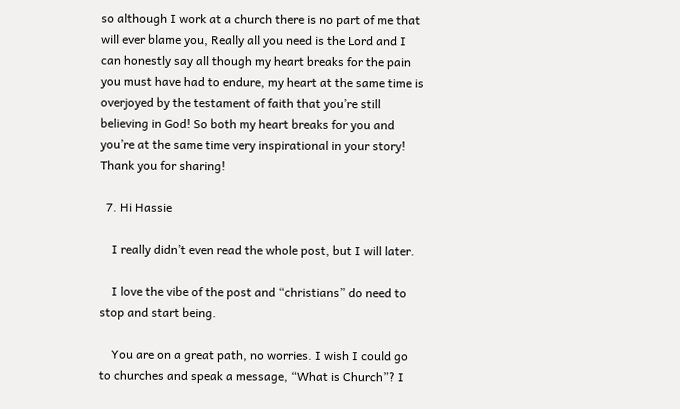so although I work at a church there is no part of me that will ever blame you, Really all you need is the Lord and I can honestly say all though my heart breaks for the pain you must have had to endure, my heart at the same time is overjoyed by the testament of faith that you’re still believing in God! So both my heart breaks for you and you’re at the same time very inspirational in your story! Thank you for sharing!

  7. Hi Hassie

    I really didn’t even read the whole post, but I will later.

    I love the vibe of the post and “christians” do need to stop and start being.

    You are on a great path, no worries. I wish I could go to churches and speak a message, “What is Church”? I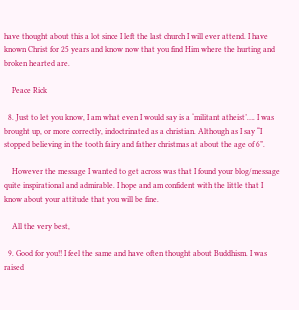have thought about this a lot since I left the last church I will ever attend. I have known Christ for 25 years and know now that you find Him where the hurting and broken hearted are.

    Peace Rick

  8. Just to let you know, I am what even I would say is a ‘militant atheist’…. I was brought up, or more correctly, indoctrinated as a christian. Although as I say “I stopped believing in the tooth fairy and father christmas at about the age of 6”.

    However the message I wanted to get across was that I found your blog/message quite inspirational and admirable. I hope and am confident with the little that I know about your attitude that you will be fine.

    All the very best,

  9. Good for you!! I feel the same and have often thought about Buddhism. I was raised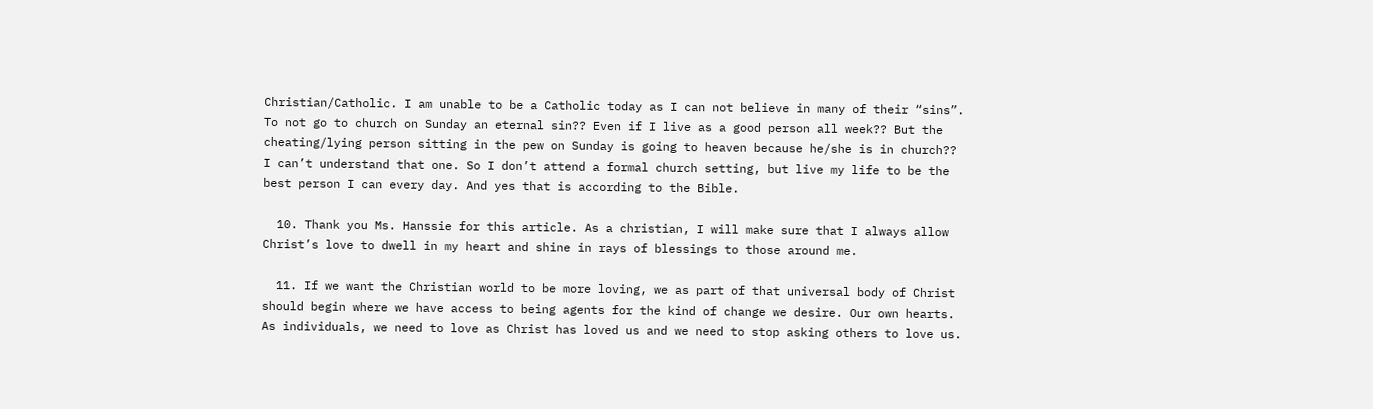Christian/Catholic. I am unable to be a Catholic today as I can not believe in many of their “sins”. To not go to church on Sunday an eternal sin?? Even if I live as a good person all week?? But the cheating/lying person sitting in the pew on Sunday is going to heaven because he/she is in church?? I can’t understand that one. So I don’t attend a formal church setting, but live my life to be the best person I can every day. And yes that is according to the Bible.

  10. Thank you Ms. Hanssie for this article. As a christian, I will make sure that I always allow Christ’s love to dwell in my heart and shine in rays of blessings to those around me.

  11. If we want the Christian world to be more loving, we as part of that universal body of Christ should begin where we have access to being agents for the kind of change we desire. Our own hearts. As individuals, we need to love as Christ has loved us and we need to stop asking others to love us.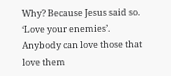Why? Because Jesus said so. ‘Love your enemies’. Anybody can love those that love them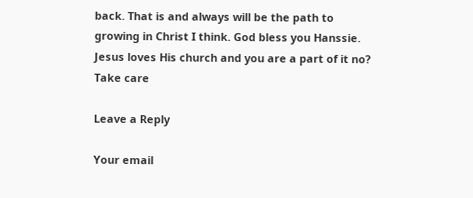back. That is and always will be the path to growing in Christ I think. God bless you Hanssie. Jesus loves His church and you are a part of it no? Take care

Leave a Reply

Your email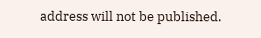address will not be published.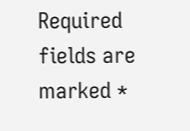Required fields are marked *